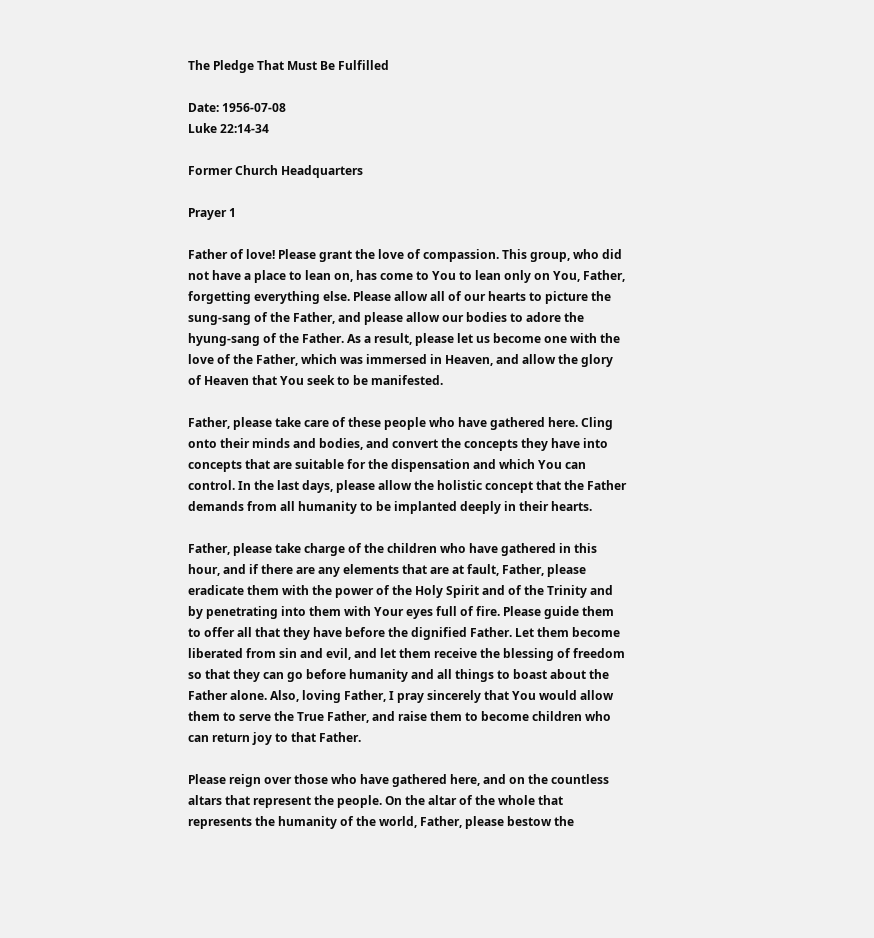The Pledge That Must Be Fulfilled

Date: 1956-07-08
Luke 22:14-34

Former Church Headquarters

Prayer 1

Father of love! Please grant the love of compassion. This group, who did not have a place to lean on, has come to You to lean only on You, Father, forgetting everything else. Please allow all of our hearts to picture the sung-sang of the Father, and please allow our bodies to adore the hyung-sang of the Father. As a result, please let us become one with the love of the Father, which was immersed in Heaven, and allow the glory of Heaven that You seek to be manifested.

Father, please take care of these people who have gathered here. Cling onto their minds and bodies, and convert the concepts they have into concepts that are suitable for the dispensation and which You can control. In the last days, please allow the holistic concept that the Father demands from all humanity to be implanted deeply in their hearts.

Father, please take charge of the children who have gathered in this hour, and if there are any elements that are at fault, Father, please eradicate them with the power of the Holy Spirit and of the Trinity and by penetrating into them with Your eyes full of fire. Please guide them to offer all that they have before the dignified Father. Let them become liberated from sin and evil, and let them receive the blessing of freedom so that they can go before humanity and all things to boast about the Father alone. Also, loving Father, I pray sincerely that You would allow them to serve the True Father, and raise them to become children who can return joy to that Father.

Please reign over those who have gathered here, and on the countless altars that represent the people. On the altar of the whole that represents the humanity of the world, Father, please bestow the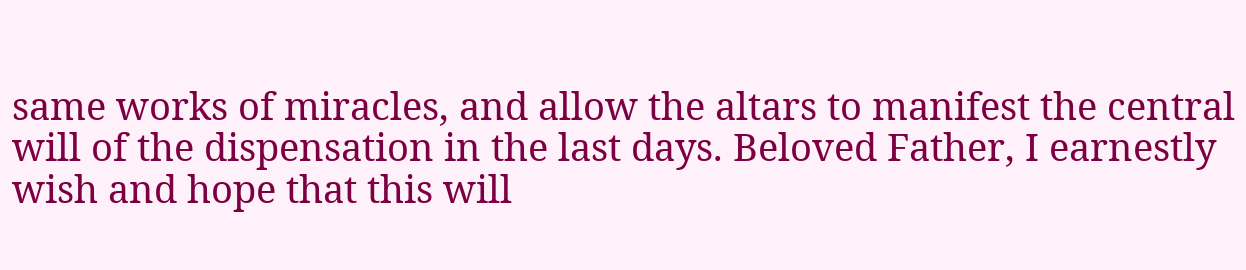same works of miracles, and allow the altars to manifest the central will of the dispensation in the last days. Beloved Father, I earnestly wish and hope that this will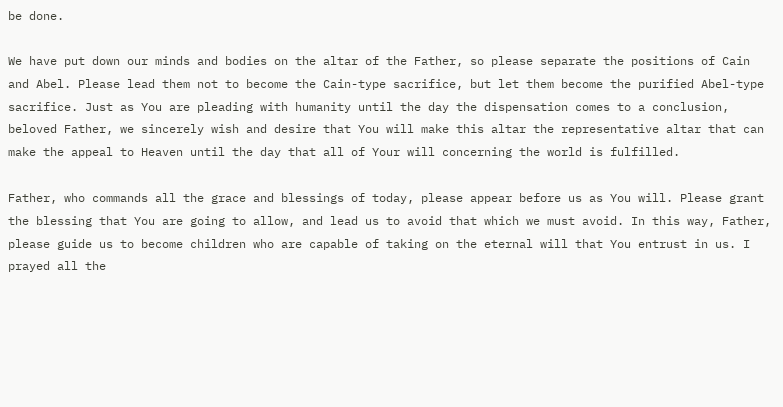be done.

We have put down our minds and bodies on the altar of the Father, so please separate the positions of Cain and Abel. Please lead them not to become the Cain-type sacrifice, but let them become the purified Abel-type sacrifice. Just as You are pleading with humanity until the day the dispensation comes to a conclusion, beloved Father, we sincerely wish and desire that You will make this altar the representative altar that can make the appeal to Heaven until the day that all of Your will concerning the world is fulfilled.

Father, who commands all the grace and blessings of today, please appear before us as You will. Please grant the blessing that You are going to allow, and lead us to avoid that which we must avoid. In this way, Father, please guide us to become children who are capable of taking on the eternal will that You entrust in us. I prayed all the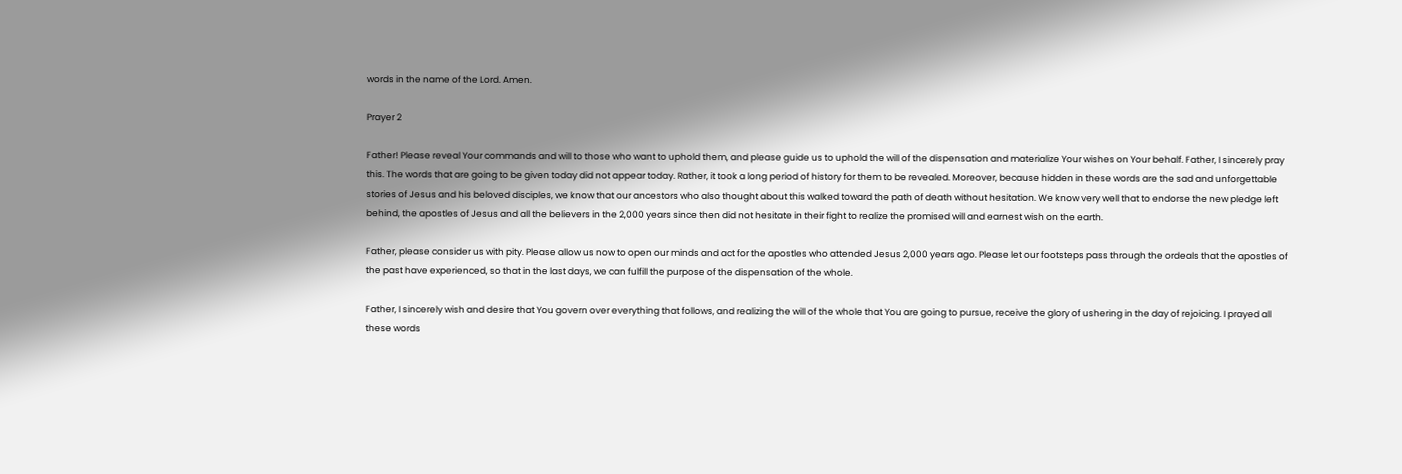words in the name of the Lord. Amen.

Prayer 2

Father! Please reveal Your commands and will to those who want to uphold them, and please guide us to uphold the will of the dispensation and materialize Your wishes on Your behalf. Father, I sincerely pray this. The words that are going to be given today did not appear today. Rather, it took a long period of history for them to be revealed. Moreover, because hidden in these words are the sad and unforgettable stories of Jesus and his beloved disciples, we know that our ancestors who also thought about this walked toward the path of death without hesitation. We know very well that to endorse the new pledge left behind, the apostles of Jesus and all the believers in the 2,000 years since then did not hesitate in their fight to realize the promised will and earnest wish on the earth.

Father, please consider us with pity. Please allow us now to open our minds and act for the apostles who attended Jesus 2,000 years ago. Please let our footsteps pass through the ordeals that the apostles of the past have experienced, so that in the last days, we can fulfill the purpose of the dispensation of the whole.

Father, I sincerely wish and desire that You govern over everything that follows, and realizing the will of the whole that You are going to pursue, receive the glory of ushering in the day of rejoicing. I prayed all these words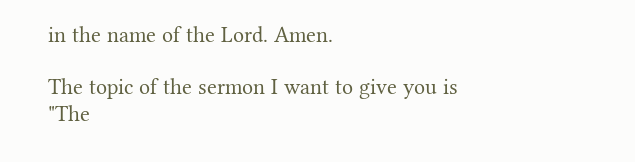in the name of the Lord. Amen.

The topic of the sermon I want to give you is "The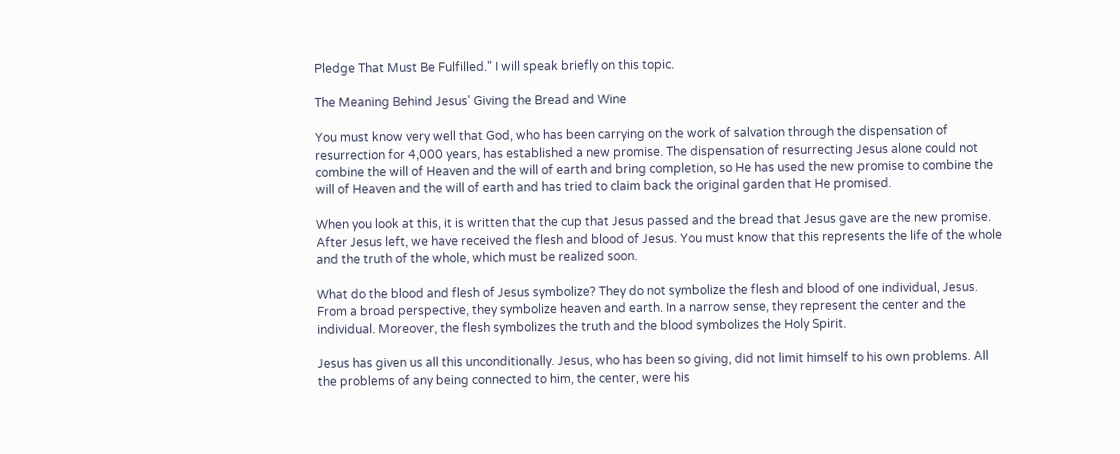Pledge That Must Be Fulfilled." I will speak briefly on this topic.

The Meaning Behind Jesus' Giving the Bread and Wine

You must know very well that God, who has been carrying on the work of salvation through the dispensation of resurrection for 4,000 years, has established a new promise. The dispensation of resurrecting Jesus alone could not combine the will of Heaven and the will of earth and bring completion, so He has used the new promise to combine the will of Heaven and the will of earth and has tried to claim back the original garden that He promised.

When you look at this, it is written that the cup that Jesus passed and the bread that Jesus gave are the new promise. After Jesus left, we have received the flesh and blood of Jesus. You must know that this represents the life of the whole and the truth of the whole, which must be realized soon.

What do the blood and flesh of Jesus symbolize? They do not symbolize the flesh and blood of one individual, Jesus. From a broad perspective, they symbolize heaven and earth. In a narrow sense, they represent the center and the individual. Moreover, the flesh symbolizes the truth and the blood symbolizes the Holy Spirit.

Jesus has given us all this unconditionally. Jesus, who has been so giving, did not limit himself to his own problems. All the problems of any being connected to him, the center, were his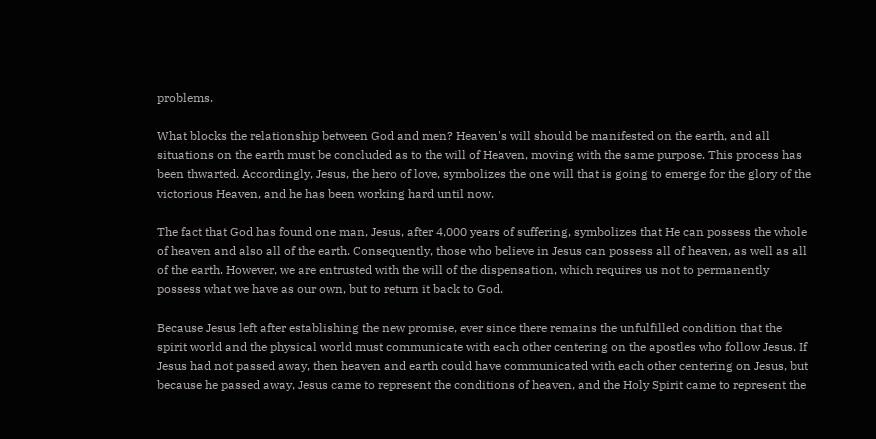problems.

What blocks the relationship between God and men? Heaven's will should be manifested on the earth, and all situations on the earth must be concluded as to the will of Heaven, moving with the same purpose. This process has been thwarted. Accordingly, Jesus, the hero of love, symbolizes the one will that is going to emerge for the glory of the victorious Heaven, and he has been working hard until now.

The fact that God has found one man, Jesus, after 4,000 years of suffering, symbolizes that He can possess the whole of heaven and also all of the earth. Consequently, those who believe in Jesus can possess all of heaven, as well as all of the earth. However, we are entrusted with the will of the dispensation, which requires us not to permanently possess what we have as our own, but to return it back to God.

Because Jesus left after establishing the new promise, ever since there remains the unfulfilled condition that the spirit world and the physical world must communicate with each other centering on the apostles who follow Jesus. If Jesus had not passed away, then heaven and earth could have communicated with each other centering on Jesus, but because he passed away, Jesus came to represent the conditions of heaven, and the Holy Spirit came to represent the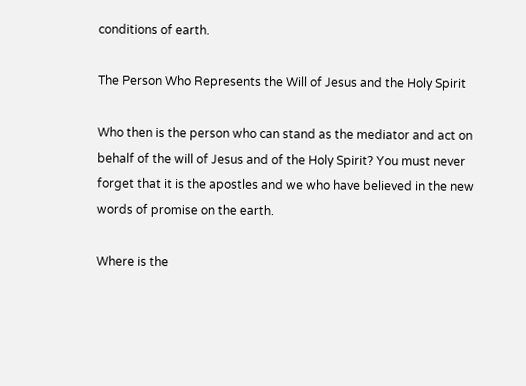conditions of earth.

The Person Who Represents the Will of Jesus and the Holy Spirit

Who then is the person who can stand as the mediator and act on behalf of the will of Jesus and of the Holy Spirit? You must never forget that it is the apostles and we who have believed in the new words of promise on the earth.

Where is the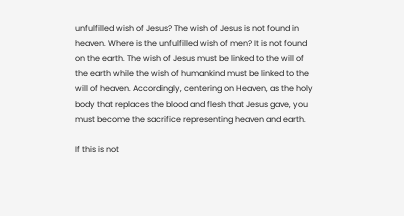unfulfilled wish of Jesus? The wish of Jesus is not found in heaven. Where is the unfulfilled wish of men? It is not found on the earth. The wish of Jesus must be linked to the will of the earth while the wish of humankind must be linked to the will of heaven. Accordingly, centering on Heaven, as the holy body that replaces the blood and flesh that Jesus gave, you must become the sacrifice representing heaven and earth.

If this is not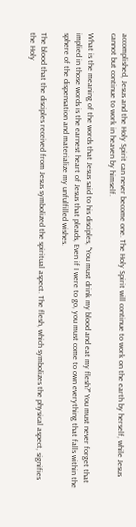accomplished, Jesus and the Holy Spirit can never become one. The Holy Spirit will continue to work on the earth by herself, while Jesus cannot but continue to work in heaven by himself.

What is the meaning of the words that Jesus said to his disciples, "You must drink my blood and eat my flesh?" You must never forget that implied in those words is the earnest heart of Jesus that pleads, Even if I were to go, you must come to own everything that falls within the sphere of the dispensation and materialize my unfulfilled wishes.

The blood that the disciples received from Jesus symbolized the spiritual aspect. The flesh, which symbolizes the physical aspect, signifies the Holy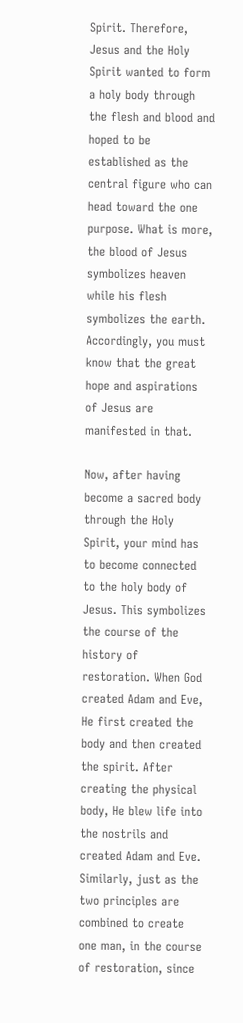Spirit. Therefore, Jesus and the Holy Spirit wanted to form a holy body through the flesh and blood and hoped to be established as the central figure who can head toward the one purpose. What is more, the blood of Jesus symbolizes heaven while his flesh symbolizes the earth. Accordingly, you must know that the great hope and aspirations of Jesus are manifested in that.

Now, after having become a sacred body through the Holy Spirit, your mind has to become connected to the holy body of Jesus. This symbolizes the course of the history of restoration. When God created Adam and Eve, He first created the body and then created the spirit. After creating the physical body, He blew life into the nostrils and created Adam and Eve. Similarly, just as the two principles are combined to create one man, in the course of restoration, since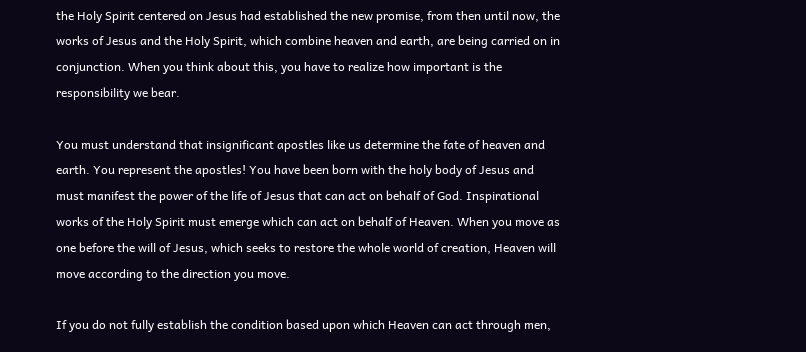the Holy Spirit centered on Jesus had established the new promise, from then until now, the works of Jesus and the Holy Spirit, which combine heaven and earth, are being carried on in conjunction. When you think about this, you have to realize how important is the responsibility we bear.

You must understand that insignificant apostles like us determine the fate of heaven and earth. You represent the apostles! You have been born with the holy body of Jesus and must manifest the power of the life of Jesus that can act on behalf of God. Inspirational works of the Holy Spirit must emerge which can act on behalf of Heaven. When you move as one before the will of Jesus, which seeks to restore the whole world of creation, Heaven will move according to the direction you move.

If you do not fully establish the condition based upon which Heaven can act through men,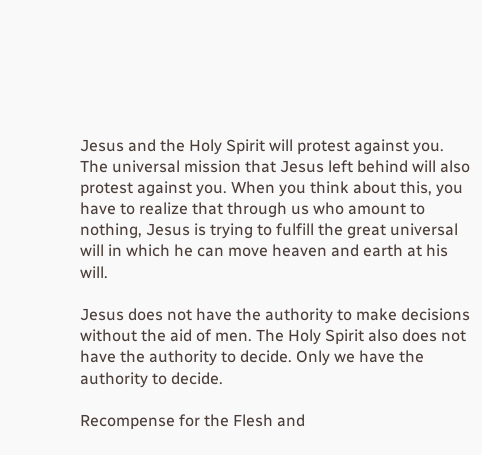Jesus and the Holy Spirit will protest against you. The universal mission that Jesus left behind will also protest against you. When you think about this, you have to realize that through us who amount to nothing, Jesus is trying to fulfill the great universal will in which he can move heaven and earth at his will.

Jesus does not have the authority to make decisions without the aid of men. The Holy Spirit also does not have the authority to decide. Only we have the authority to decide.

Recompense for the Flesh and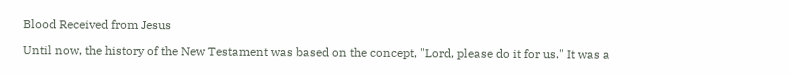Blood Received from Jesus

Until now, the history of the New Testament was based on the concept, "Lord, please do it for us." It was a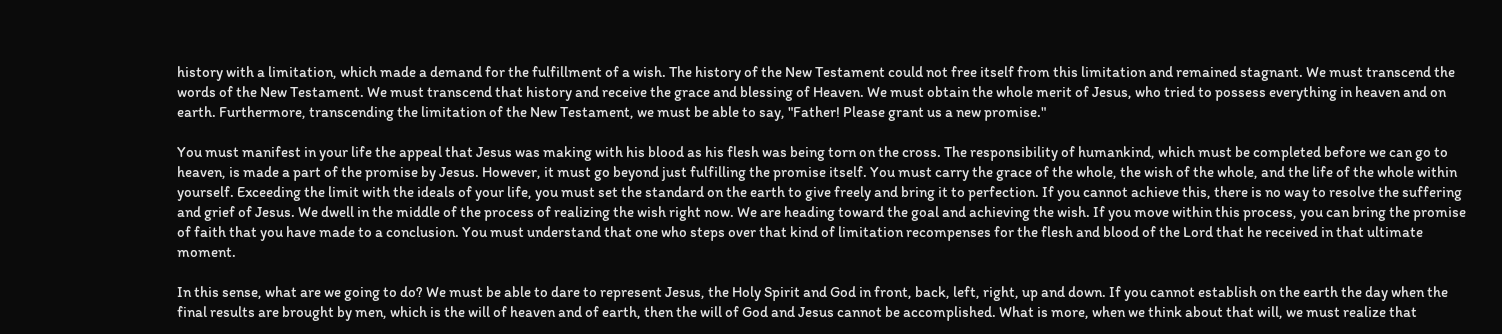history with a limitation, which made a demand for the fulfillment of a wish. The history of the New Testament could not free itself from this limitation and remained stagnant. We must transcend the words of the New Testament. We must transcend that history and receive the grace and blessing of Heaven. We must obtain the whole merit of Jesus, who tried to possess everything in heaven and on earth. Furthermore, transcending the limitation of the New Testament, we must be able to say, "Father! Please grant us a new promise."

You must manifest in your life the appeal that Jesus was making with his blood as his flesh was being torn on the cross. The responsibility of humankind, which must be completed before we can go to heaven, is made a part of the promise by Jesus. However, it must go beyond just fulfilling the promise itself. You must carry the grace of the whole, the wish of the whole, and the life of the whole within yourself. Exceeding the limit with the ideals of your life, you must set the standard on the earth to give freely and bring it to perfection. If you cannot achieve this, there is no way to resolve the suffering and grief of Jesus. We dwell in the middle of the process of realizing the wish right now. We are heading toward the goal and achieving the wish. If you move within this process, you can bring the promise of faith that you have made to a conclusion. You must understand that one who steps over that kind of limitation recompenses for the flesh and blood of the Lord that he received in that ultimate moment.

In this sense, what are we going to do? We must be able to dare to represent Jesus, the Holy Spirit and God in front, back, left, right, up and down. If you cannot establish on the earth the day when the final results are brought by men, which is the will of heaven and of earth, then the will of God and Jesus cannot be accomplished. What is more, when we think about that will, we must realize that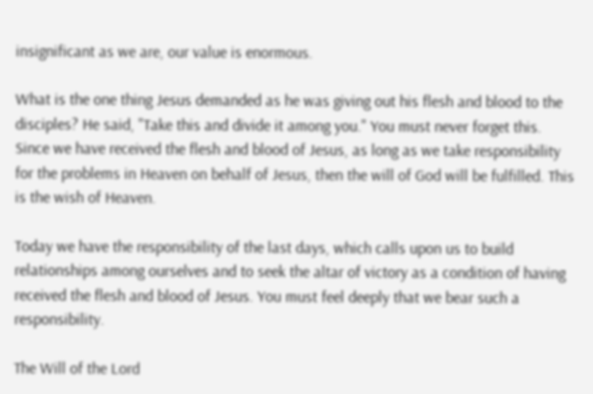insignificant as we are, our value is enormous.

What is the one thing Jesus demanded as he was giving out his flesh and blood to the disciples? He said, "Take this and divide it among you." You must never forget this. Since we have received the flesh and blood of Jesus, as long as we take responsibility for the problems in Heaven on behalf of Jesus, then the will of God will be fulfilled. This is the wish of Heaven.

Today we have the responsibility of the last days, which calls upon us to build relationships among ourselves and to seek the altar of victory as a condition of having received the flesh and blood of Jesus. You must feel deeply that we bear such a responsibility.

The Will of the Lord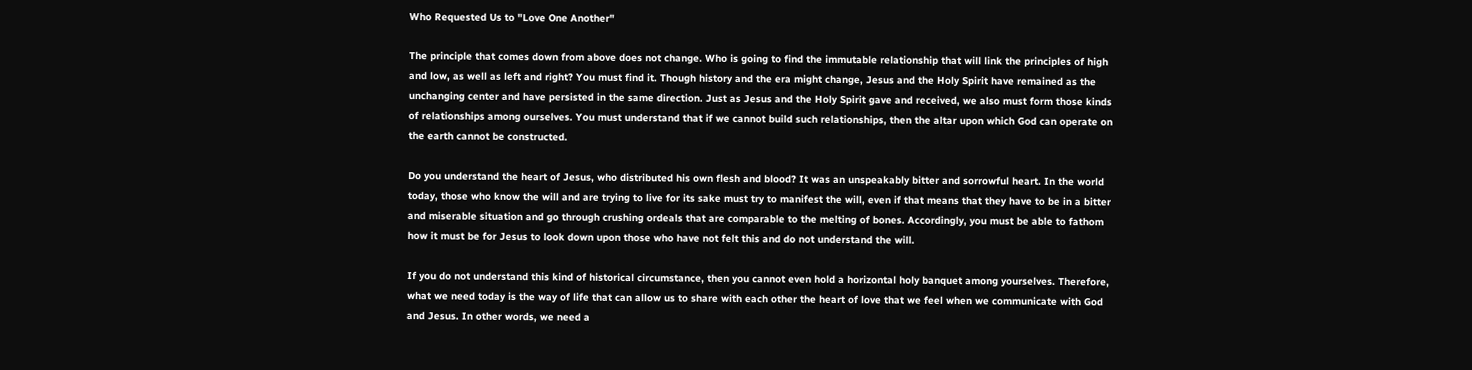Who Requested Us to "Love One Another"

The principle that comes down from above does not change. Who is going to find the immutable relationship that will link the principles of high and low, as well as left and right? You must find it. Though history and the era might change, Jesus and the Holy Spirit have remained as the unchanging center and have persisted in the same direction. Just as Jesus and the Holy Spirit gave and received, we also must form those kinds of relationships among ourselves. You must understand that if we cannot build such relationships, then the altar upon which God can operate on the earth cannot be constructed.

Do you understand the heart of Jesus, who distributed his own flesh and blood? It was an unspeakably bitter and sorrowful heart. In the world today, those who know the will and are trying to live for its sake must try to manifest the will, even if that means that they have to be in a bitter and miserable situation and go through crushing ordeals that are comparable to the melting of bones. Accordingly, you must be able to fathom how it must be for Jesus to look down upon those who have not felt this and do not understand the will.

If you do not understand this kind of historical circumstance, then you cannot even hold a horizontal holy banquet among yourselves. Therefore, what we need today is the way of life that can allow us to share with each other the heart of love that we feel when we communicate with God and Jesus. In other words, we need a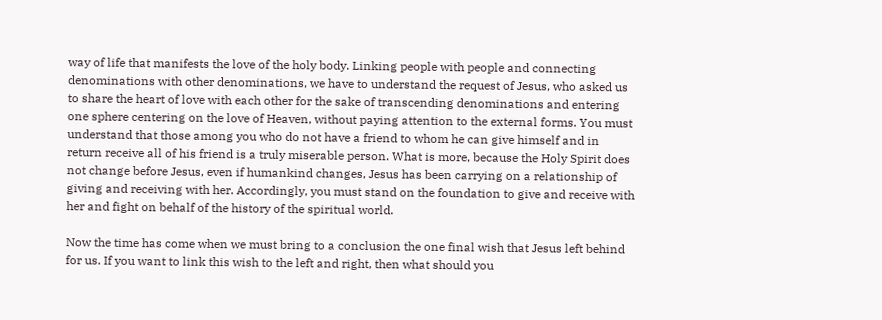way of life that manifests the love of the holy body. Linking people with people and connecting denominations with other denominations, we have to understand the request of Jesus, who asked us to share the heart of love with each other for the sake of transcending denominations and entering one sphere centering on the love of Heaven, without paying attention to the external forms. You must understand that those among you who do not have a friend to whom he can give himself and in return receive all of his friend is a truly miserable person. What is more, because the Holy Spirit does not change before Jesus, even if humankind changes, Jesus has been carrying on a relationship of giving and receiving with her. Accordingly, you must stand on the foundation to give and receive with her and fight on behalf of the history of the spiritual world.

Now the time has come when we must bring to a conclusion the one final wish that Jesus left behind for us. If you want to link this wish to the left and right, then what should you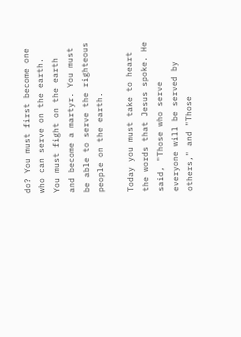do? You must first become one who can serve on the earth. You must fight on the earth and become a martyr. You must be able to serve the righteous people on the earth.

Today you must take to heart the words that Jesus spoke. He said, "Those who serve everyone will be served by others," and "Those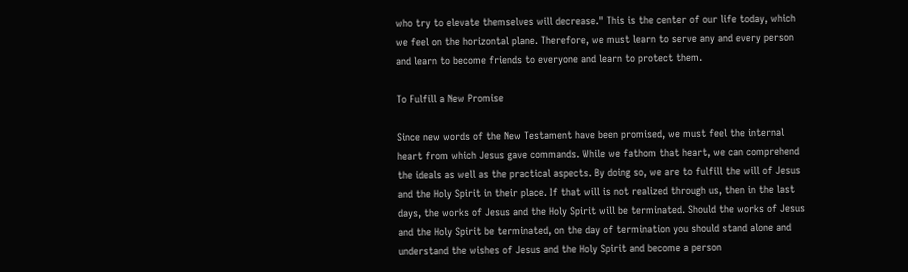who try to elevate themselves will decrease." This is the center of our life today, which we feel on the horizontal plane. Therefore, we must learn to serve any and every person and learn to become friends to everyone and learn to protect them.

To Fulfill a New Promise

Since new words of the New Testament have been promised, we must feel the internal heart from which Jesus gave commands. While we fathom that heart, we can comprehend the ideals as well as the practical aspects. By doing so, we are to fulfill the will of Jesus and the Holy Spirit in their place. If that will is not realized through us, then in the last days, the works of Jesus and the Holy Spirit will be terminated. Should the works of Jesus and the Holy Spirit be terminated, on the day of termination you should stand alone and understand the wishes of Jesus and the Holy Spirit and become a person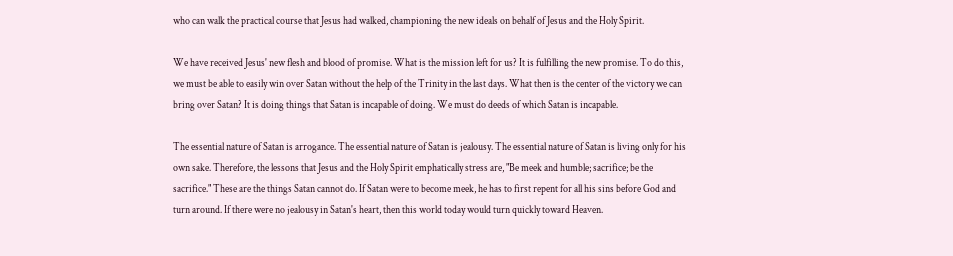who can walk the practical course that Jesus had walked, championing the new ideals on behalf of Jesus and the Holy Spirit.

We have received Jesus' new flesh and blood of promise. What is the mission left for us? It is fulfilling the new promise. To do this, we must be able to easily win over Satan without the help of the Trinity in the last days. What then is the center of the victory we can bring over Satan? It is doing things that Satan is incapable of doing. We must do deeds of which Satan is incapable.

The essential nature of Satan is arrogance. The essential nature of Satan is jealousy. The essential nature of Satan is living only for his own sake. Therefore, the lessons that Jesus and the Holy Spirit emphatically stress are, "Be meek and humble; sacrifice; be the sacrifice." These are the things Satan cannot do. If Satan were to become meek, he has to first repent for all his sins before God and turn around. If there were no jealousy in Satan's heart, then this world today would turn quickly toward Heaven.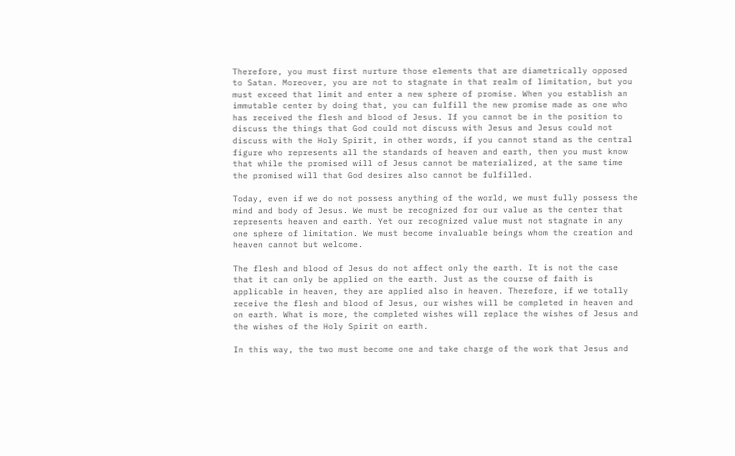Therefore, you must first nurture those elements that are diametrically opposed to Satan. Moreover, you are not to stagnate in that realm of limitation, but you must exceed that limit and enter a new sphere of promise. When you establish an immutable center by doing that, you can fulfill the new promise made as one who has received the flesh and blood of Jesus. If you cannot be in the position to discuss the things that God could not discuss with Jesus and Jesus could not discuss with the Holy Spirit, in other words, if you cannot stand as the central figure who represents all the standards of heaven and earth, then you must know that while the promised will of Jesus cannot be materialized, at the same time the promised will that God desires also cannot be fulfilled.

Today, even if we do not possess anything of the world, we must fully possess the mind and body of Jesus. We must be recognized for our value as the center that represents heaven and earth. Yet our recognized value must not stagnate in any one sphere of limitation. We must become invaluable beings whom the creation and heaven cannot but welcome.

The flesh and blood of Jesus do not affect only the earth. It is not the case that it can only be applied on the earth. Just as the course of faith is applicable in heaven, they are applied also in heaven. Therefore, if we totally receive the flesh and blood of Jesus, our wishes will be completed in heaven and on earth. What is more, the completed wishes will replace the wishes of Jesus and the wishes of the Holy Spirit on earth.

In this way, the two must become one and take charge of the work that Jesus and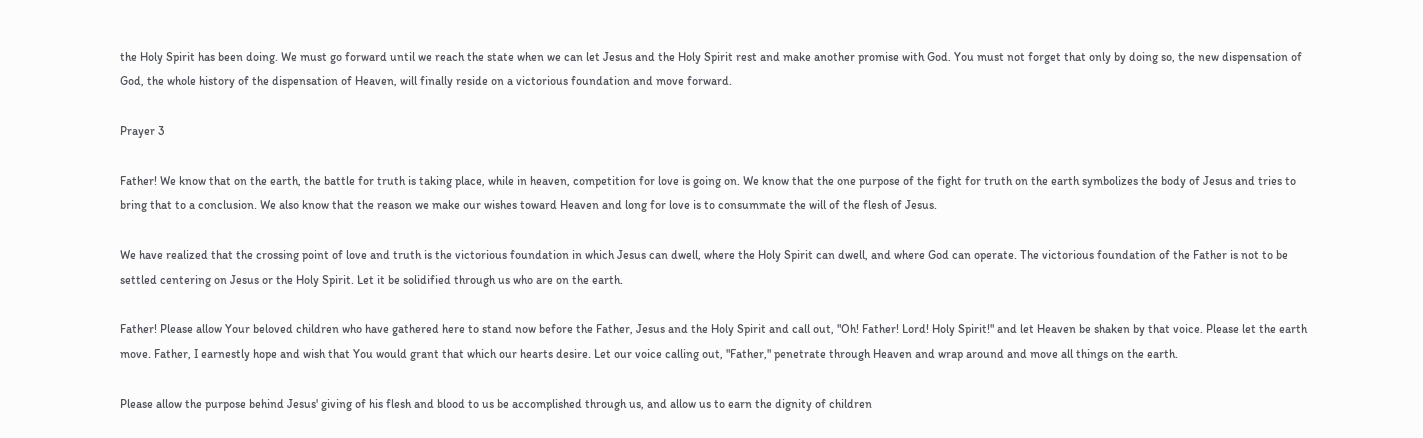the Holy Spirit has been doing. We must go forward until we reach the state when we can let Jesus and the Holy Spirit rest and make another promise with God. You must not forget that only by doing so, the new dispensation of God, the whole history of the dispensation of Heaven, will finally reside on a victorious foundation and move forward.

Prayer 3

Father! We know that on the earth, the battle for truth is taking place, while in heaven, competition for love is going on. We know that the one purpose of the fight for truth on the earth symbolizes the body of Jesus and tries to bring that to a conclusion. We also know that the reason we make our wishes toward Heaven and long for love is to consummate the will of the flesh of Jesus.

We have realized that the crossing point of love and truth is the victorious foundation in which Jesus can dwell, where the Holy Spirit can dwell, and where God can operate. The victorious foundation of the Father is not to be settled centering on Jesus or the Holy Spirit. Let it be solidified through us who are on the earth.

Father! Please allow Your beloved children who have gathered here to stand now before the Father, Jesus and the Holy Spirit and call out, "Oh! Father! Lord! Holy Spirit!" and let Heaven be shaken by that voice. Please let the earth move. Father, I earnestly hope and wish that You would grant that which our hearts desire. Let our voice calling out, "Father," penetrate through Heaven and wrap around and move all things on the earth.

Please allow the purpose behind Jesus' giving of his flesh and blood to us be accomplished through us, and allow us to earn the dignity of children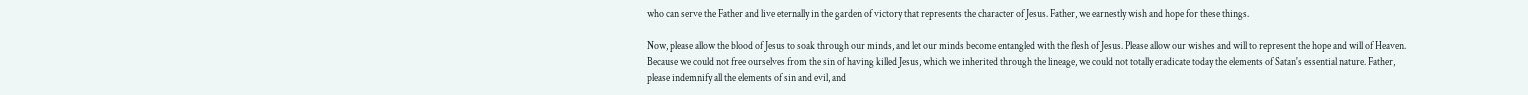who can serve the Father and live eternally in the garden of victory that represents the character of Jesus. Father, we earnestly wish and hope for these things.

Now, please allow the blood of Jesus to soak through our minds, and let our minds become entangled with the flesh of Jesus. Please allow our wishes and will to represent the hope and will of Heaven. Because we could not free ourselves from the sin of having killed Jesus, which we inherited through the lineage, we could not totally eradicate today the elements of Satan's essential nature. Father, please indemnify all the elements of sin and evil, and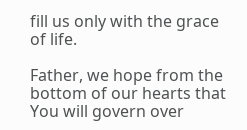fill us only with the grace of life.

Father, we hope from the bottom of our hearts that You will govern over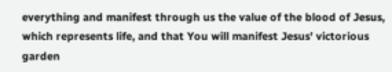everything and manifest through us the value of the blood of Jesus, which represents life, and that You will manifest Jesus' victorious garden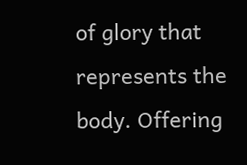of glory that represents the body. Offering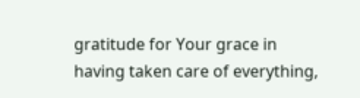gratitude for Your grace in having taken care of everything,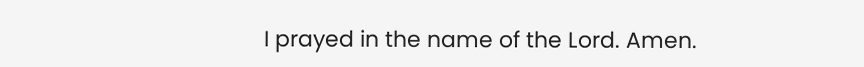I prayed in the name of the Lord. Amen.